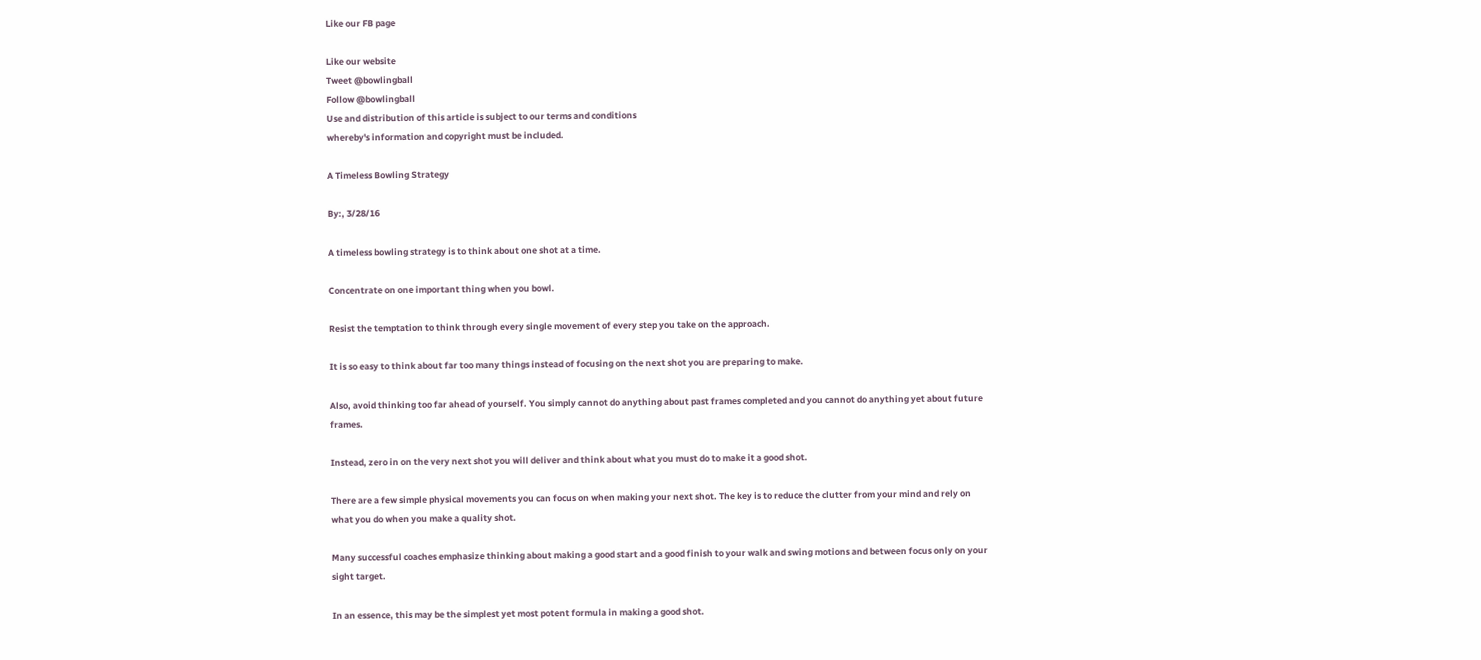Like our FB page

Like our website
Tweet @bowlingball
Follow @bowlingball
Use and distribution of this article is subject to our terms and conditions
whereby's information and copyright must be included.

A Timeless Bowling Strategy

By:, 3/28/16

A timeless bowling strategy is to think about one shot at a time.

Concentrate on one important thing when you bowl.

Resist the temptation to think through every single movement of every step you take on the approach.

It is so easy to think about far too many things instead of focusing on the next shot you are preparing to make.

Also, avoid thinking too far ahead of yourself. You simply cannot do anything about past frames completed and you cannot do anything yet about future frames.

Instead, zero in on the very next shot you will deliver and think about what you must do to make it a good shot.

There are a few simple physical movements you can focus on when making your next shot. The key is to reduce the clutter from your mind and rely on what you do when you make a quality shot.

Many successful coaches emphasize thinking about making a good start and a good finish to your walk and swing motions and between focus only on your sight target.

In an essence, this may be the simplest yet most potent formula in making a good shot.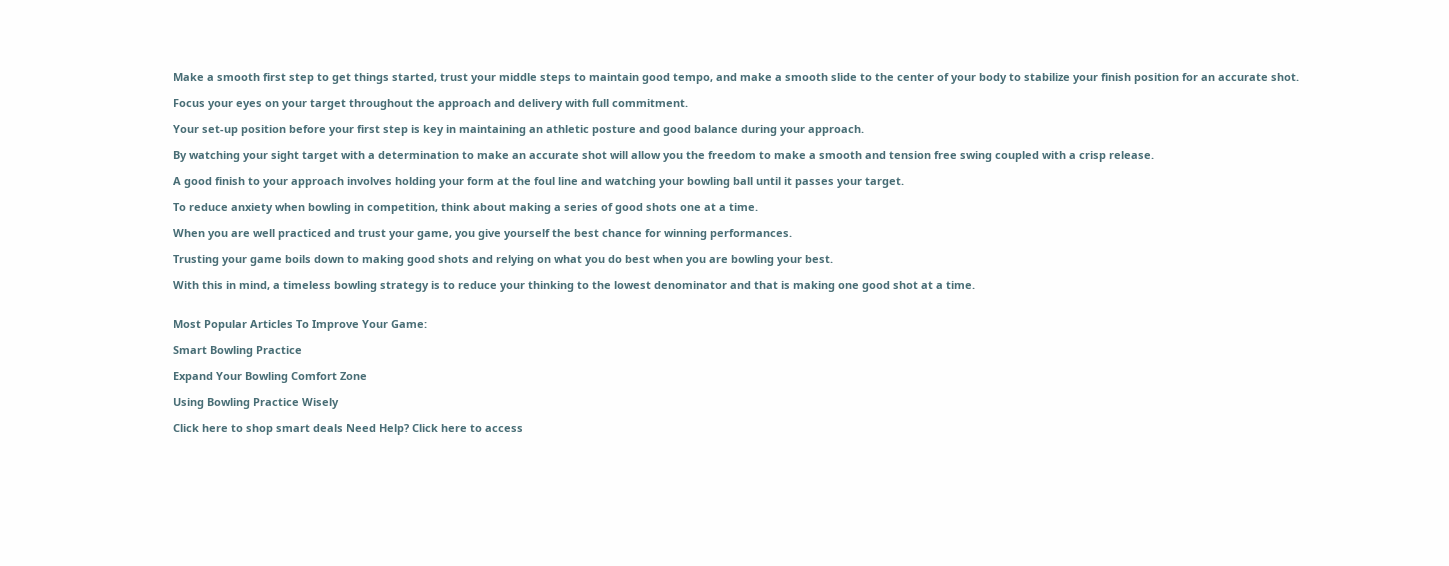Make a smooth first step to get things started, trust your middle steps to maintain good tempo, and make a smooth slide to the center of your body to stabilize your finish position for an accurate shot.

Focus your eyes on your target throughout the approach and delivery with full commitment.

Your set-up position before your first step is key in maintaining an athletic posture and good balance during your approach.

By watching your sight target with a determination to make an accurate shot will allow you the freedom to make a smooth and tension free swing coupled with a crisp release.

A good finish to your approach involves holding your form at the foul line and watching your bowling ball until it passes your target.

To reduce anxiety when bowling in competition, think about making a series of good shots one at a time.

When you are well practiced and trust your game, you give yourself the best chance for winning performances.

Trusting your game boils down to making good shots and relying on what you do best when you are bowling your best.

With this in mind, a timeless bowling strategy is to reduce your thinking to the lowest denominator and that is making one good shot at a time.


Most Popular Articles To Improve Your Game:

Smart Bowling Practice

Expand Your Bowling Comfort Zone

Using Bowling Practice Wisely

Click here to shop smart deals Need Help? Click here to access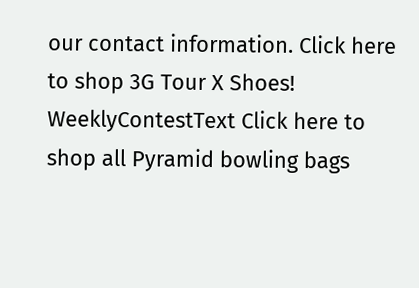our contact information. Click here to shop 3G Tour X Shoes!
WeeklyContestText Click here to shop all Pyramid bowling bags